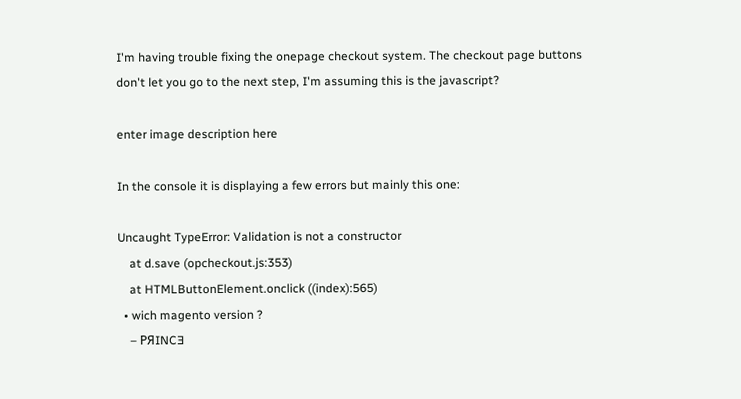I'm having trouble fixing the onepage checkout system. The checkout page buttons don't let you go to the next step, I'm assuming this is the javascript?

enter image description here

In the console it is displaying a few errors but mainly this one:

Uncaught TypeError: Validation is not a constructor
    at d.save (opcheckout.js:353)
    at HTMLButtonElement.onclick ((index):565)
  • wich magento version ?
    – PЯINCƎ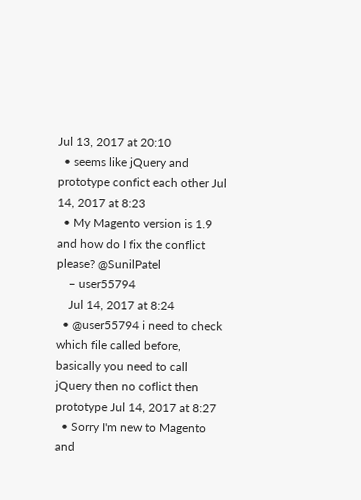Jul 13, 2017 at 20:10
  • seems like jQuery and prototype confict each other Jul 14, 2017 at 8:23
  • My Magento version is 1.9 and how do I fix the conflict please? @SunilPatel
    – user55794
    Jul 14, 2017 at 8:24
  • @user55794 i need to check which file called before, basically you need to call jQuery then no coflict then prototype Jul 14, 2017 at 8:27
  • Sorry I'm new to Magento and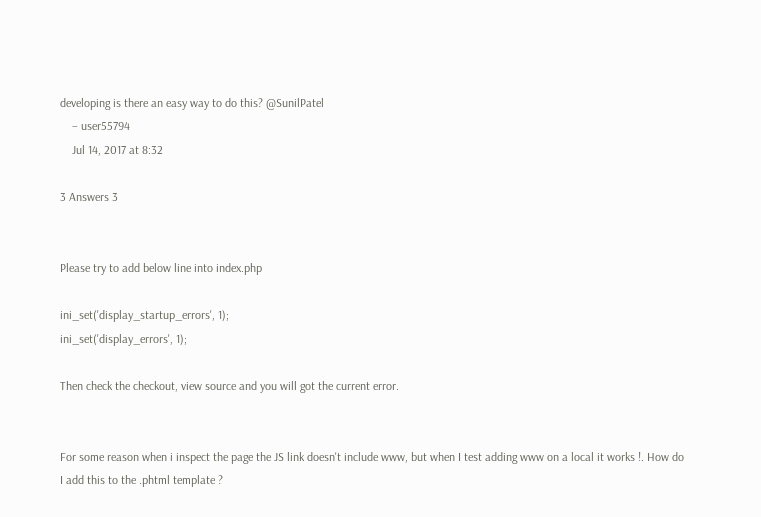developing is there an easy way to do this? @SunilPatel
    – user55794
    Jul 14, 2017 at 8:32

3 Answers 3


Please try to add below line into index.php

ini_set('display_startup_errors', 1);
ini_set('display_errors', 1);

Then check the checkout, view source and you will got the current error.


For some reason when i inspect the page the JS link doesn't include www, but when I test adding www on a local it works !. How do I add this to the .phtml template ?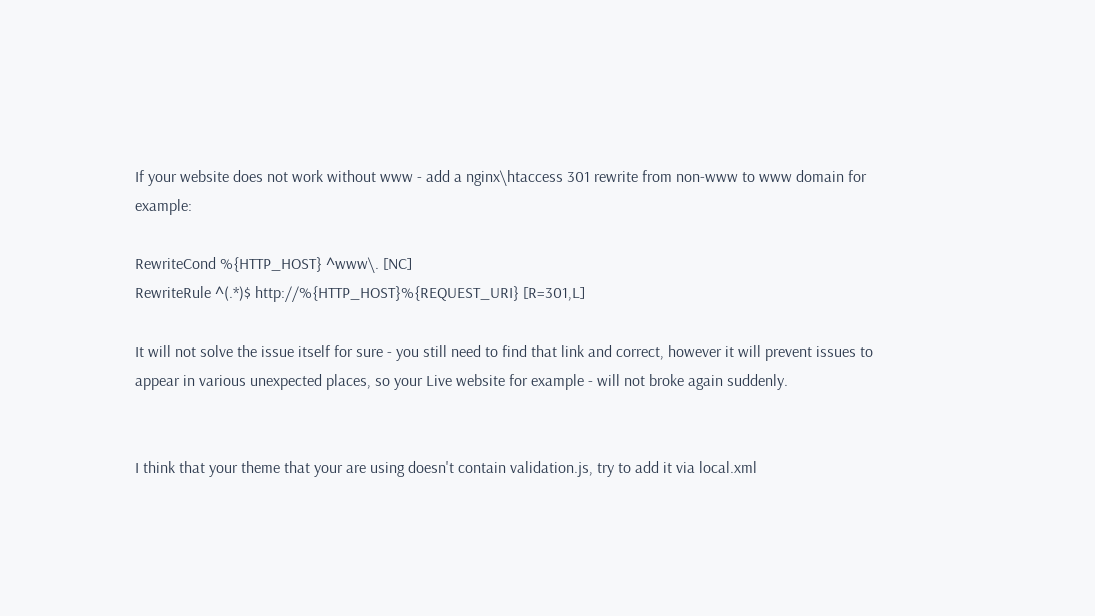If your website does not work without www - add a nginx\htaccess 301 rewrite from non-www to www domain for example:

RewriteCond %{HTTP_HOST} ^www\. [NC]
RewriteRule ^(.*)$ http://%{HTTP_HOST}%{REQUEST_URI} [R=301,L]

It will not solve the issue itself for sure - you still need to find that link and correct, however it will prevent issues to appear in various unexpected places, so your Live website for example - will not broke again suddenly.


I think that your theme that your are using doesn't contain validation.js, try to add it via local.xml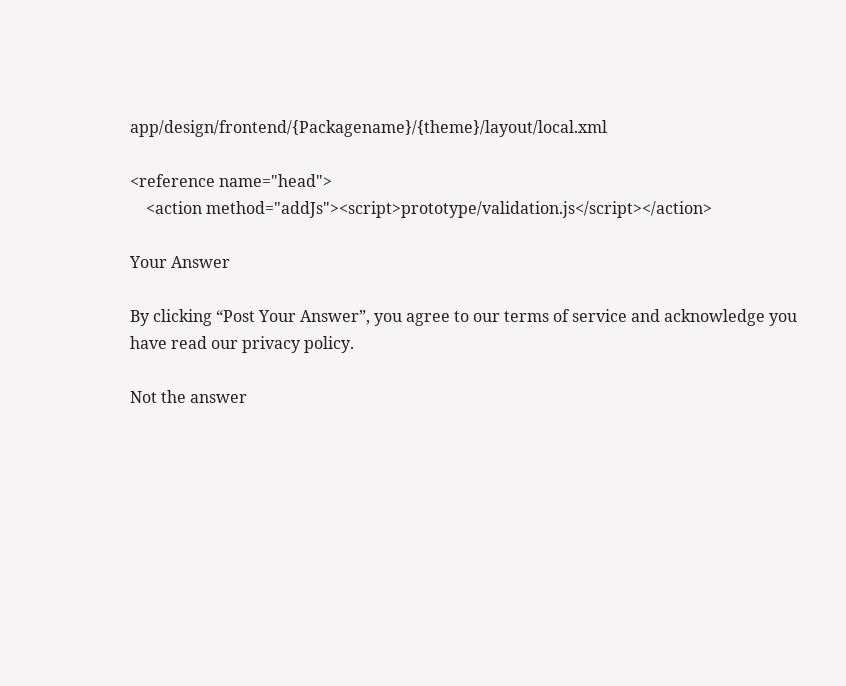app/design/frontend/{Packagename}/{theme}/layout/local.xml

<reference name="head">
    <action method="addJs"><script>prototype/validation.js</script></action>

Your Answer

By clicking “Post Your Answer”, you agree to our terms of service and acknowledge you have read our privacy policy.

Not the answer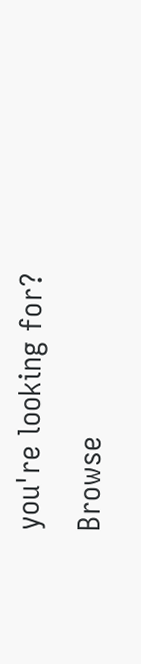you're looking for? Browse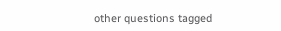other questions tagged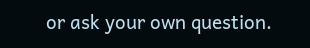or ask your own question.